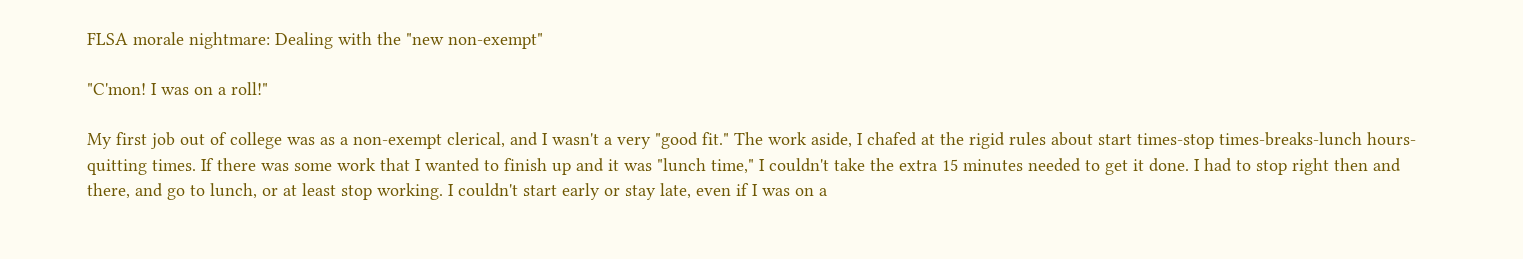FLSA morale nightmare: Dealing with the "new non-exempt"

"C'mon! I was on a roll!"

My first job out of college was as a non-exempt clerical, and I wasn't a very "good fit." The work aside, I chafed at the rigid rules about start times-stop times-breaks-lunch hours-quitting times. If there was some work that I wanted to finish up and it was "lunch time," I couldn't take the extra 15 minutes needed to get it done. I had to stop right then and there, and go to lunch, or at least stop working. I couldn't start early or stay late, even if I was on a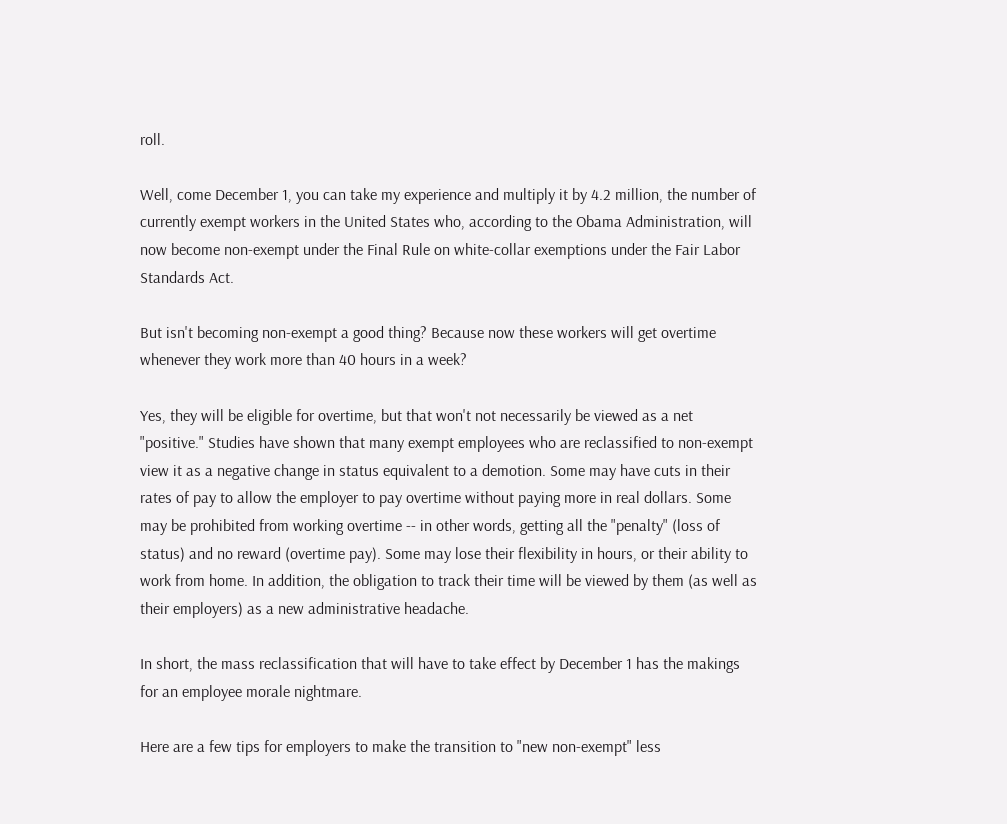roll.

Well, come December 1, you can take my experience and multiply it by 4.2 million, the number of currently exempt workers in the United States who, according to the Obama Administration, will now become non-exempt under the Final Rule on white-collar exemptions under the Fair Labor Standards Act.

But isn't becoming non-exempt a good thing? Because now these workers will get overtime whenever they work more than 40 hours in a week?

Yes, they will be eligible for overtime, but that won't not necessarily be viewed as a net "positive." Studies have shown that many exempt employees who are reclassified to non-exempt view it as a negative change in status equivalent to a demotion. Some may have cuts in their rates of pay to allow the employer to pay overtime without paying more in real dollars. Some may be prohibited from working overtime -- in other words, getting all the "penalty" (loss of status) and no reward (overtime pay). Some may lose their flexibility in hours, or their ability to work from home. In addition, the obligation to track their time will be viewed by them (as well as their employers) as a new administrative headache.

In short, the mass reclassification that will have to take effect by December 1 has the makings for an employee morale nightmare.

Here are a few tips for employers to make the transition to "new non-exempt" less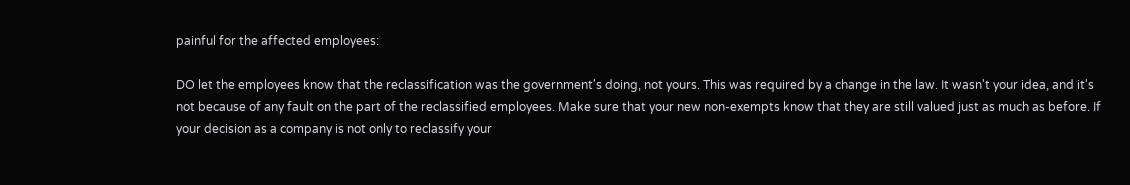painful for the affected employees:

DO let the employees know that the reclassification was the government's doing, not yours. This was required by a change in the law. It wasn't your idea, and it's not because of any fault on the part of the reclassified employees. Make sure that your new non-exempts know that they are still valued just as much as before. If your decision as a company is not only to reclassify your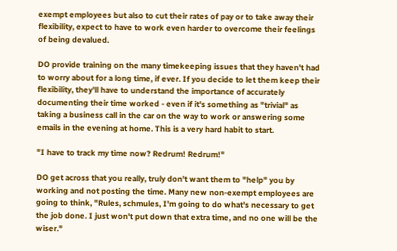exempt employees but also to cut their rates of pay or to take away their flexibility, expect to have to work even harder to overcome their feelings of being devalued.

DO provide training on the many timekeeping issues that they haven't had to worry about for a long time, if ever. If you decide to let them keep their flexibility, they'll have to understand the importance of accurately documenting their time worked - even if it's something as "trivial" as taking a business call in the car on the way to work or answering some emails in the evening at home. This is a very hard habit to start.

"I have to track my time now? Redrum! Redrum!"

DO get across that you really, truly don't want them to "help" you by working and not posting the time. Many new non-exempt employees are going to think, "Rules, schmules, I'm going to do what's necessary to get the job done. I just won't put down that extra time, and no one will be the wiser."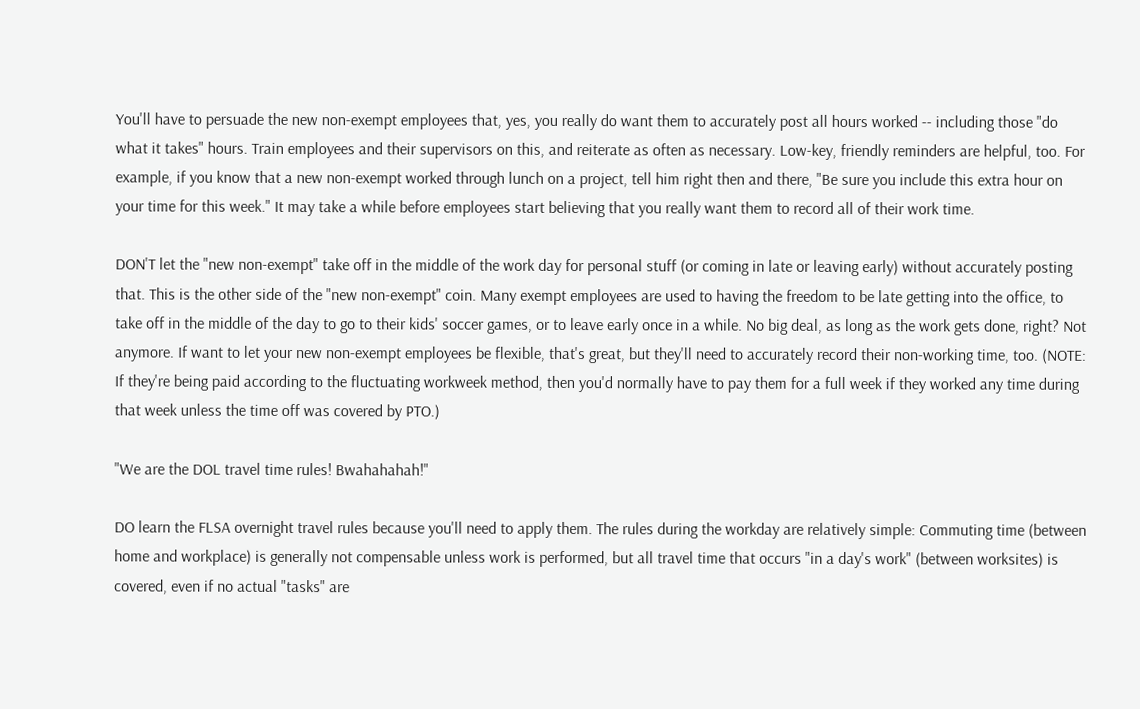You'll have to persuade the new non-exempt employees that, yes, you really do want them to accurately post all hours worked -- including those "do what it takes" hours. Train employees and their supervisors on this, and reiterate as often as necessary. Low-key, friendly reminders are helpful, too. For example, if you know that a new non-exempt worked through lunch on a project, tell him right then and there, "Be sure you include this extra hour on your time for this week." It may take a while before employees start believing that you really want them to record all of their work time.

DON'T let the "new non-exempt" take off in the middle of the work day for personal stuff (or coming in late or leaving early) without accurately posting that. This is the other side of the "new non-exempt" coin. Many exempt employees are used to having the freedom to be late getting into the office, to take off in the middle of the day to go to their kids' soccer games, or to leave early once in a while. No big deal, as long as the work gets done, right? Not anymore. If want to let your new non-exempt employees be flexible, that's great, but they'll need to accurately record their non-working time, too. (NOTE: If they're being paid according to the fluctuating workweek method, then you'd normally have to pay them for a full week if they worked any time during that week unless the time off was covered by PTO.)

"We are the DOL travel time rules! Bwahahahah!"

DO learn the FLSA overnight travel rules because you'll need to apply them. The rules during the workday are relatively simple: Commuting time (between home and workplace) is generally not compensable unless work is performed, but all travel time that occurs "in a day's work" (between worksites) is covered, even if no actual "tasks" are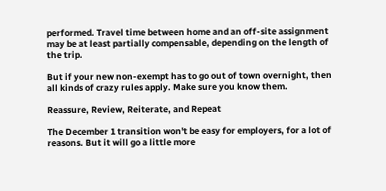performed. Travel time between home and an off-site assignment may be at least partially compensable, depending on the length of the trip.

But if your new non-exempt has to go out of town overnight, then all kinds of crazy rules apply. Make sure you know them.

Reassure, Review, Reiterate, and Repeat

The December 1 transition won't be easy for employers, for a lot of reasons. But it will go a little more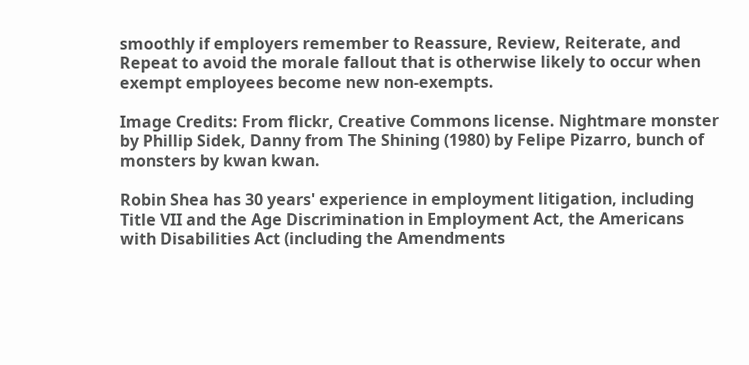smoothly if employers remember to Reassure, Review, Reiterate, and Repeat to avoid the morale fallout that is otherwise likely to occur when exempt employees become new non-exempts.

Image Credits: From flickr, Creative Commons license. Nightmare monster by Phillip Sidek, Danny from The Shining (1980) by Felipe Pizarro, bunch of monsters by kwan kwan.

Robin Shea has 30 years' experience in employment litigation, including Title VII and the Age Discrimination in Employment Act, the Americans with Disabilities Act (including the Amendments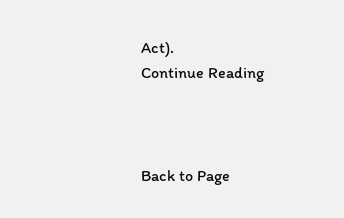Act).
Continue Reading



Back to Page